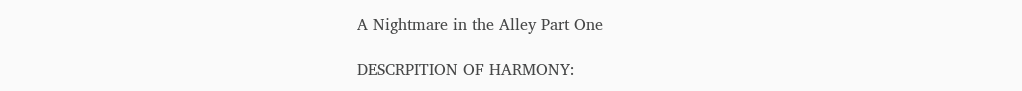A Nightmare in the Alley Part One

DESCRPITION OF HARMONY: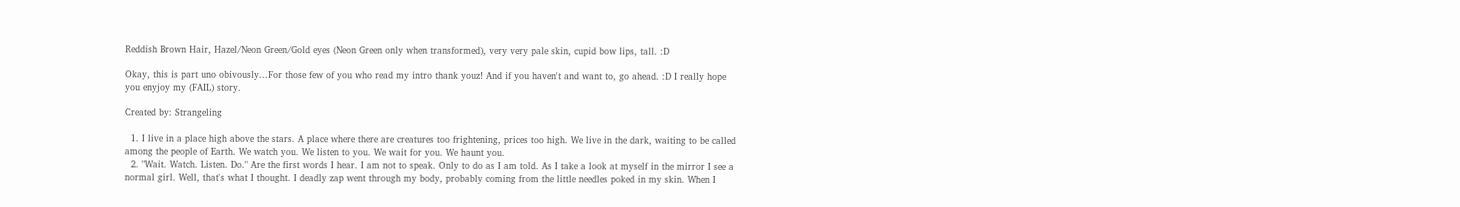Reddish Brown Hair, Hazel/Neon Green/Gold eyes (Neon Green only when transformed), very very pale skin, cupid bow lips, tall. :D

Okay, this is part uno obivously...For those few of you who read my intro thank youz! And if you haven't and want to, go ahead. :D I really hope you enyjoy my (FAIL) story.

Created by: Strangeling

  1. I live in a place high above the stars. A place where there are creatures too frightening, prices too high. We live in the dark, waiting to be called among the people of Earth. We watch you. We listen to you. We wait for you. We haunt you.
  2. "Wait. Watch. Listen. Do." Are the first words I hear. I am not to speak. Only to do as I am told. As I take a look at myself in the mirror I see a normal girl. Well, that's what I thought. I deadly zap went through my body, probably coming from the little needles poked in my skin. When I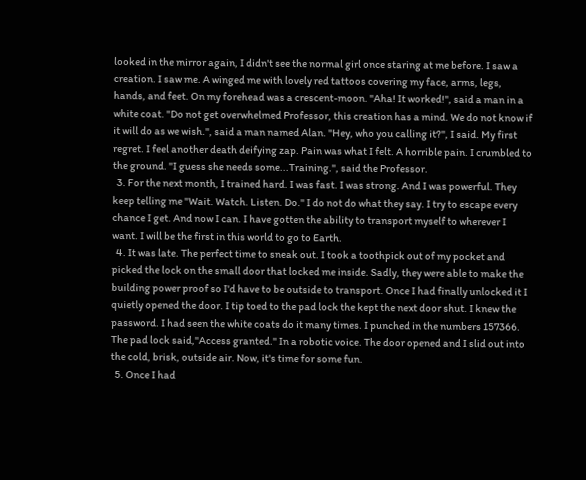looked in the mirror again, I didn't see the normal girl once staring at me before. I saw a creation. I saw me. A winged me with lovely red tattoos covering my face, arms, legs, hands, and feet. On my forehead was a crescent-moon. "Aha! It worked!", said a man in a white coat. "Do not get overwhelmed Professor, this creation has a mind. We do not know if it will do as we wish.", said a man named Alan. "Hey, who you calling it?", I said. My first regret. I feel another death deifying zap. Pain was what I felt. A horrible pain. I crumbled to the ground. "I guess she needs some...Training.", said the Professor.
  3. For the next month, I trained hard. I was fast. I was strong. And I was powerful. They keep telling me "Wait. Watch. Listen. Do." I do not do what they say. I try to escape every chance I get. And now I can. I have gotten the ability to transport myself to wherever I want. I will be the first in this world to go to Earth.
  4. It was late. The perfect time to sneak out. I took a toothpick out of my pocket and picked the lock on the small door that locked me inside. Sadly, they were able to make the building power proof so I'd have to be outside to transport. Once I had finally unlocked it I quietly opened the door. I tip toed to the pad lock the kept the next door shut. I knew the password. I had seen the white coats do it many times. I punched in the numbers 157366. The pad lock said,"Access granted." In a robotic voice. The door opened and I slid out into the cold, brisk, outside air. Now, it's time for some fun.
  5. Once I had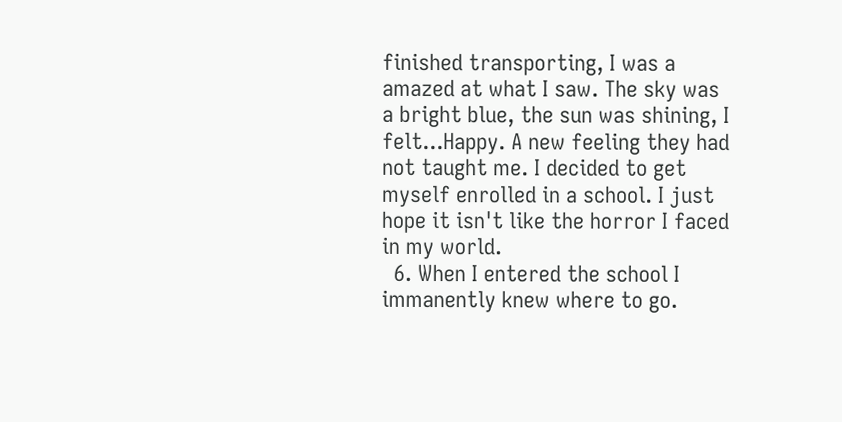finished transporting, I was a amazed at what I saw. The sky was a bright blue, the sun was shining, I felt...Happy. A new feeling they had not taught me. I decided to get myself enrolled in a school. I just hope it isn't like the horror I faced in my world.
  6. When I entered the school I immanently knew where to go.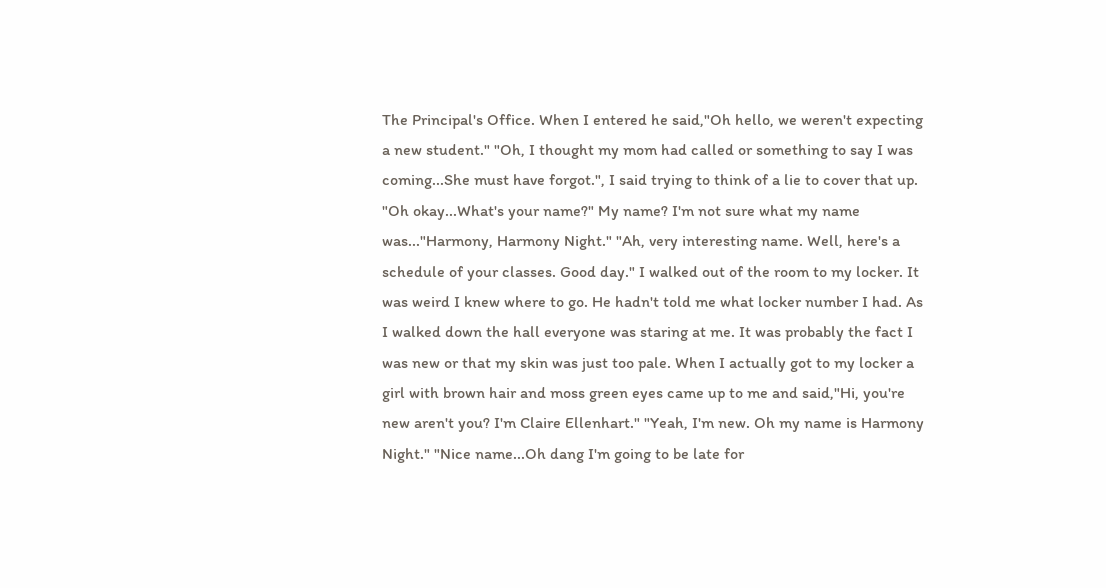The Principal's Office. When I entered he said,"Oh hello, we weren't expecting a new student." "Oh, I thought my mom had called or something to say I was coming...She must have forgot.", I said trying to think of a lie to cover that up. "Oh okay...What's your name?" My name? I'm not sure what my name was..."Harmony, Harmony Night." "Ah, very interesting name. Well, here's a schedule of your classes. Good day." I walked out of the room to my locker. It was weird I knew where to go. He hadn't told me what locker number I had. As I walked down the hall everyone was staring at me. It was probably the fact I was new or that my skin was just too pale. When I actually got to my locker a girl with brown hair and moss green eyes came up to me and said,"Hi, you're new aren't you? I'm Claire Ellenhart." "Yeah, I'm new. Oh my name is Harmony Night." "Nice name...Oh dang I'm going to be late for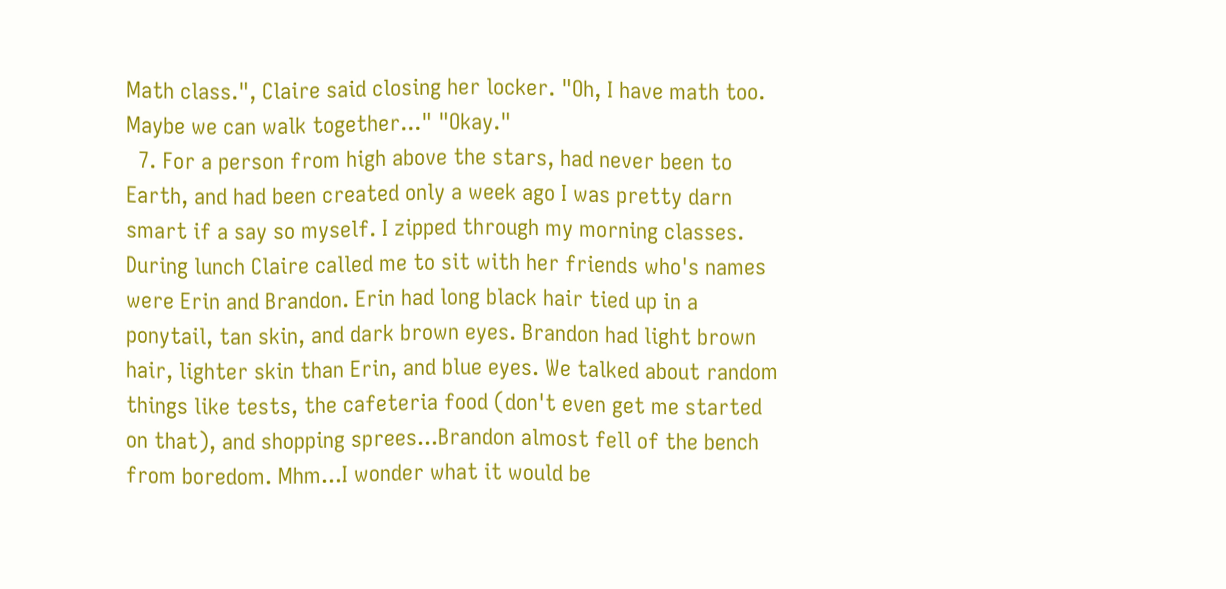Math class.", Claire said closing her locker. "Oh, I have math too. Maybe we can walk together..." "Okay."
  7. For a person from high above the stars, had never been to Earth, and had been created only a week ago I was pretty darn smart if a say so myself. I zipped through my morning classes. During lunch Claire called me to sit with her friends who's names were Erin and Brandon. Erin had long black hair tied up in a ponytail, tan skin, and dark brown eyes. Brandon had light brown hair, lighter skin than Erin, and blue eyes. We talked about random things like tests, the cafeteria food (don't even get me started on that), and shopping sprees...Brandon almost fell of the bench from boredom. Mhm...I wonder what it would be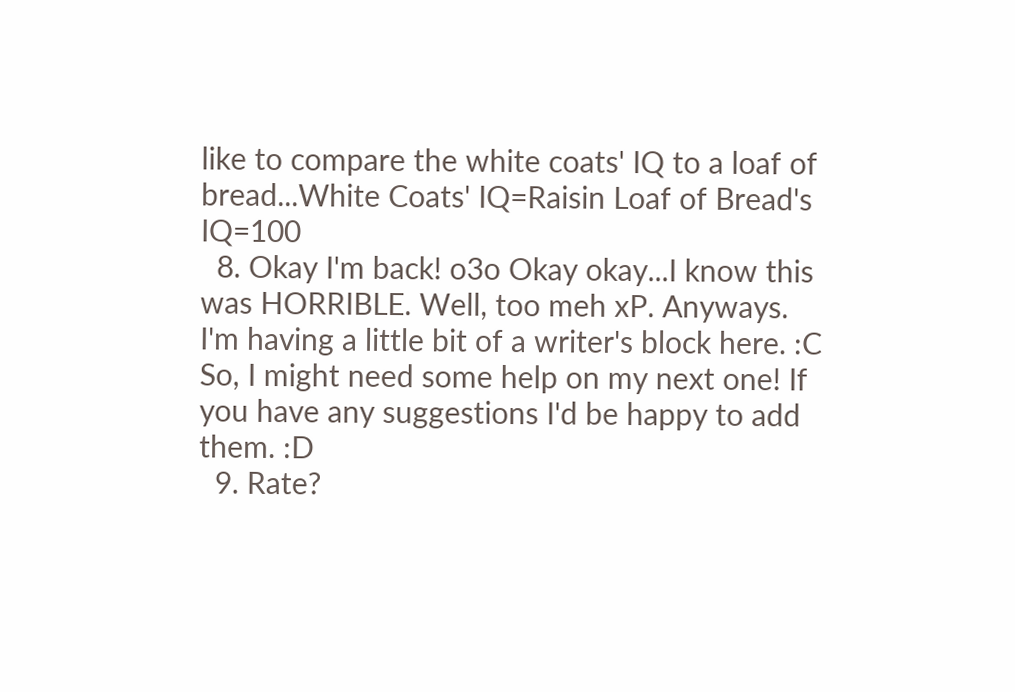like to compare the white coats' IQ to a loaf of bread...White Coats' IQ=Raisin Loaf of Bread's IQ=100
  8. Okay I'm back! o3o Okay okay...I know this was HORRIBLE. Well, too meh xP. Anyways. I'm having a little bit of a writer's block here. :C So, I might need some help on my next one! If you have any suggestions I'd be happy to add them. :D
  9. Rate?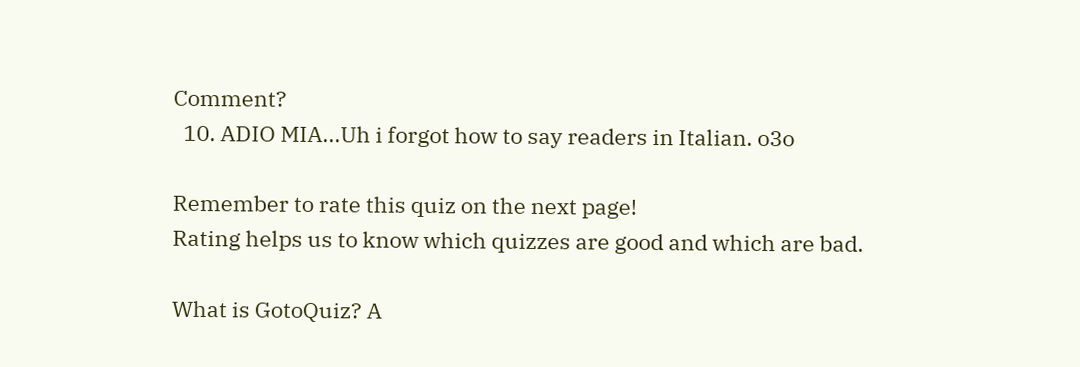Comment?
  10. ADIO MIA...Uh i forgot how to say readers in Italian. o3o

Remember to rate this quiz on the next page!
Rating helps us to know which quizzes are good and which are bad.

What is GotoQuiz? A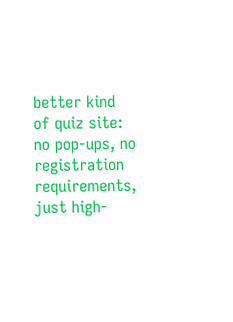better kind of quiz site: no pop-ups, no registration requirements, just high-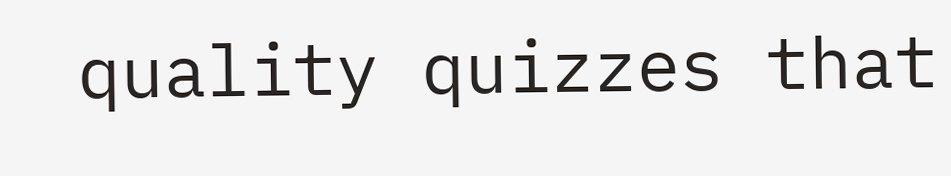quality quizzes that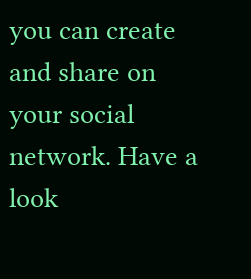you can create and share on your social network. Have a look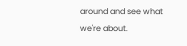around and see what we're about.